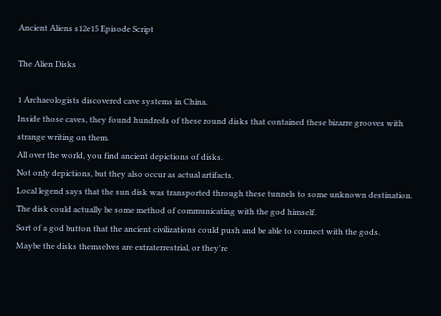Ancient Aliens s12e15 Episode Script

The Alien Disks

1 Archaeologists discovered cave systems in China.
Inside those caves, they found hundreds of these round disks that contained these bizarre grooves with strange writing on them.
All over the world, you find ancient depictions of disks.
Not only depictions, but they also occur as actual artifacts.
Local legend says that the sun disk was transported through these tunnels to some unknown destination.
The disk could actually be some method of communicating with the god himself.
Sort of a god button that the ancient civilizations could push and be able to connect with the gods.
Maybe the disks themselves are extraterrestrial, or they're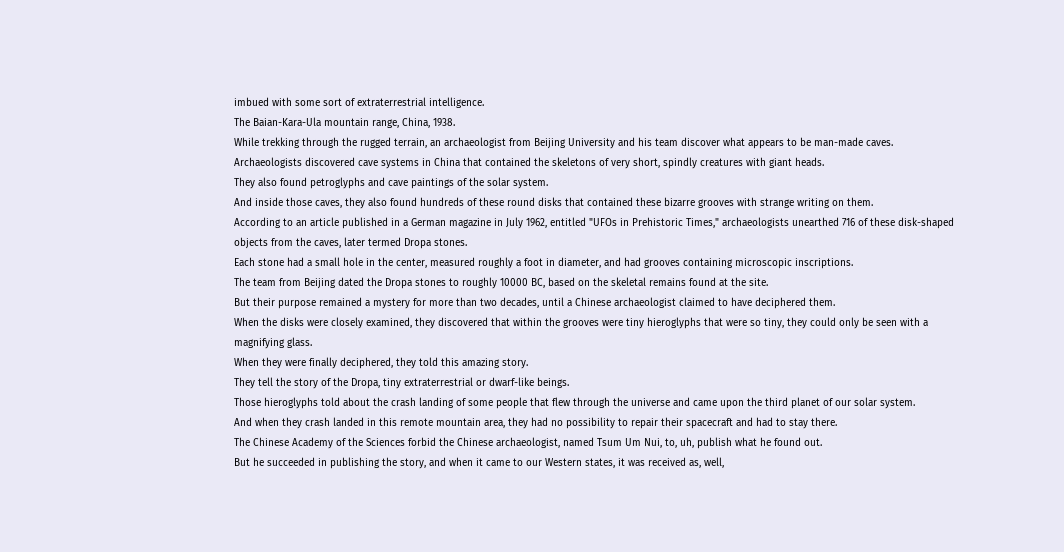imbued with some sort of extraterrestrial intelligence.
The Baian-Kara-Ula mountain range, China, 1938.
While trekking through the rugged terrain, an archaeologist from Beijing University and his team discover what appears to be man-made caves.
Archaeologists discovered cave systems in China that contained the skeletons of very short, spindly creatures with giant heads.
They also found petroglyphs and cave paintings of the solar system.
And inside those caves, they also found hundreds of these round disks that contained these bizarre grooves with strange writing on them.
According to an article published in a German magazine in July 1962, entitled "UFOs in Prehistoric Times," archaeologists unearthed 716 of these disk-shaped objects from the caves, later termed Dropa stones.
Each stone had a small hole in the center, measured roughly a foot in diameter, and had grooves containing microscopic inscriptions.
The team from Beijing dated the Dropa stones to roughly 10000 BC, based on the skeletal remains found at the site.
But their purpose remained a mystery for more than two decades, until a Chinese archaeologist claimed to have deciphered them.
When the disks were closely examined, they discovered that within the grooves were tiny hieroglyphs that were so tiny, they could only be seen with a magnifying glass.
When they were finally deciphered, they told this amazing story.
They tell the story of the Dropa, tiny extraterrestrial or dwarf-like beings.
Those hieroglyphs told about the crash landing of some people that flew through the universe and came upon the third planet of our solar system.
And when they crash landed in this remote mountain area, they had no possibility to repair their spacecraft and had to stay there.
The Chinese Academy of the Sciences forbid the Chinese archaeologist, named Tsum Um Nui, to, uh, publish what he found out.
But he succeeded in publishing the story, and when it came to our Western states, it was received as, well,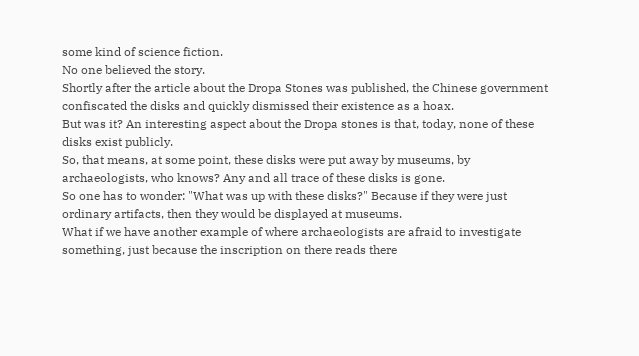some kind of science fiction.
No one believed the story.
Shortly after the article about the Dropa Stones was published, the Chinese government confiscated the disks and quickly dismissed their existence as a hoax.
But was it? An interesting aspect about the Dropa stones is that, today, none of these disks exist publicly.
So, that means, at some point, these disks were put away by museums, by archaeologists, who knows? Any and all trace of these disks is gone.
So one has to wonder: "What was up with these disks?" Because if they were just ordinary artifacts, then they would be displayed at museums.
What if we have another example of where archaeologists are afraid to investigate something, just because the inscription on there reads there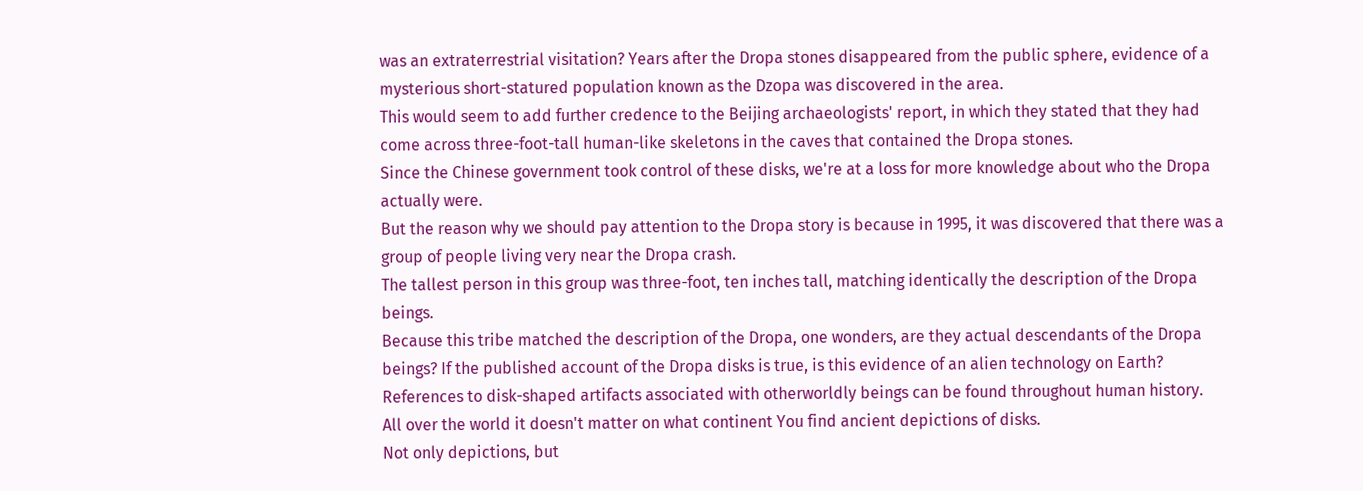was an extraterrestrial visitation? Years after the Dropa stones disappeared from the public sphere, evidence of a mysterious short-statured population known as the Dzopa was discovered in the area.
This would seem to add further credence to the Beijing archaeologists' report, in which they stated that they had come across three-foot-tall human-like skeletons in the caves that contained the Dropa stones.
Since the Chinese government took control of these disks, we're at a loss for more knowledge about who the Dropa actually were.
But the reason why we should pay attention to the Dropa story is because in 1995, it was discovered that there was a group of people living very near the Dropa crash.
The tallest person in this group was three-foot, ten inches tall, matching identically the description of the Dropa beings.
Because this tribe matched the description of the Dropa, one wonders, are they actual descendants of the Dropa beings? If the published account of the Dropa disks is true, is this evidence of an alien technology on Earth? References to disk-shaped artifacts associated with otherworldly beings can be found throughout human history.
All over the world it doesn't matter on what continent You find ancient depictions of disks.
Not only depictions, but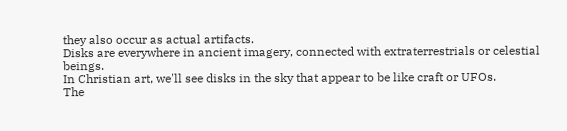they also occur as actual artifacts.
Disks are everywhere in ancient imagery, connected with extraterrestrials or celestial beings.
In Christian art, we'll see disks in the sky that appear to be like craft or UFOs.
The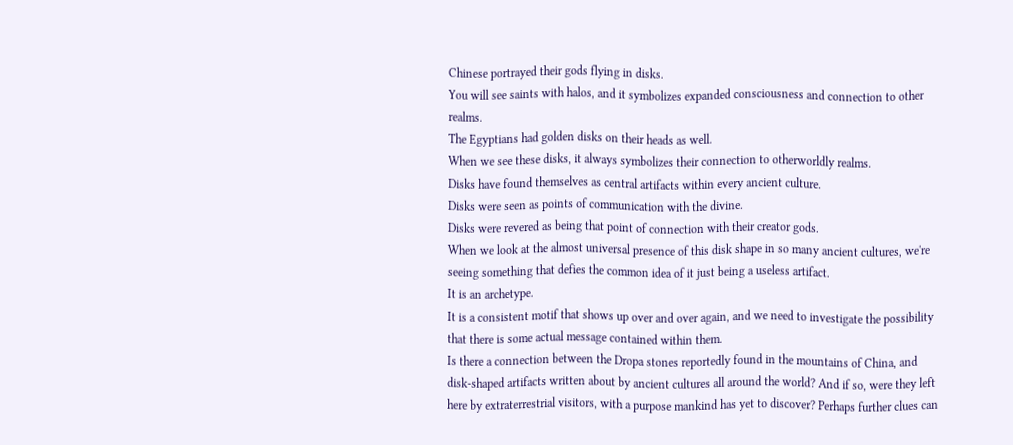Chinese portrayed their gods flying in disks.
You will see saints with halos, and it symbolizes expanded consciousness and connection to other realms.
The Egyptians had golden disks on their heads as well.
When we see these disks, it always symbolizes their connection to otherworldly realms.
Disks have found themselves as central artifacts within every ancient culture.
Disks were seen as points of communication with the divine.
Disks were revered as being that point of connection with their creator gods.
When we look at the almost universal presence of this disk shape in so many ancient cultures, we're seeing something that defies the common idea of it just being a useless artifact.
It is an archetype.
It is a consistent motif that shows up over and over again, and we need to investigate the possibility that there is some actual message contained within them.
Is there a connection between the Dropa stones reportedly found in the mountains of China, and disk-shaped artifacts written about by ancient cultures all around the world? And if so, were they left here by extraterrestrial visitors, with a purpose mankind has yet to discover? Perhaps further clues can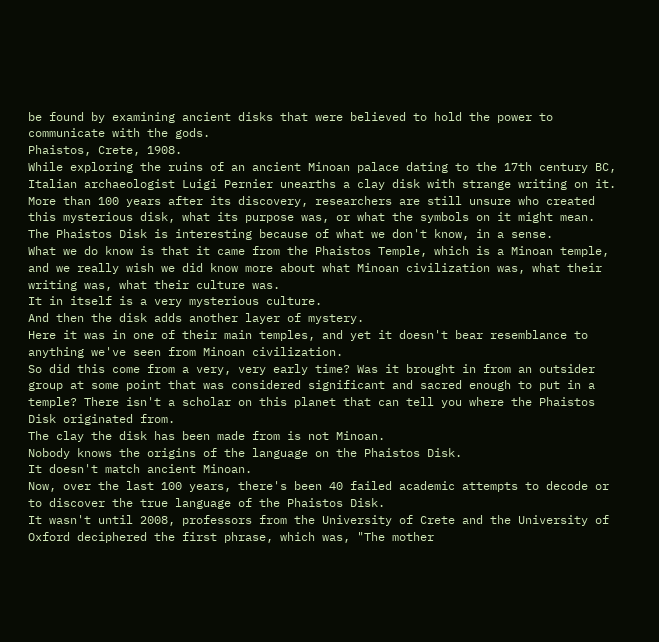be found by examining ancient disks that were believed to hold the power to communicate with the gods.
Phaistos, Crete, 1908.
While exploring the ruins of an ancient Minoan palace dating to the 17th century BC, Italian archaeologist Luigi Pernier unearths a clay disk with strange writing on it.
More than 100 years after its discovery, researchers are still unsure who created this mysterious disk, what its purpose was, or what the symbols on it might mean.
The Phaistos Disk is interesting because of what we don't know, in a sense.
What we do know is that it came from the Phaistos Temple, which is a Minoan temple, and we really wish we did know more about what Minoan civilization was, what their writing was, what their culture was.
It in itself is a very mysterious culture.
And then the disk adds another layer of mystery.
Here it was in one of their main temples, and yet it doesn't bear resemblance to anything we've seen from Minoan civilization.
So did this come from a very, very early time? Was it brought in from an outsider group at some point that was considered significant and sacred enough to put in a temple? There isn't a scholar on this planet that can tell you where the Phaistos Disk originated from.
The clay the disk has been made from is not Minoan.
Nobody knows the origins of the language on the Phaistos Disk.
It doesn't match ancient Minoan.
Now, over the last 100 years, there's been 40 failed academic attempts to decode or to discover the true language of the Phaistos Disk.
It wasn't until 2008, professors from the University of Crete and the University of Oxford deciphered the first phrase, which was, "The mother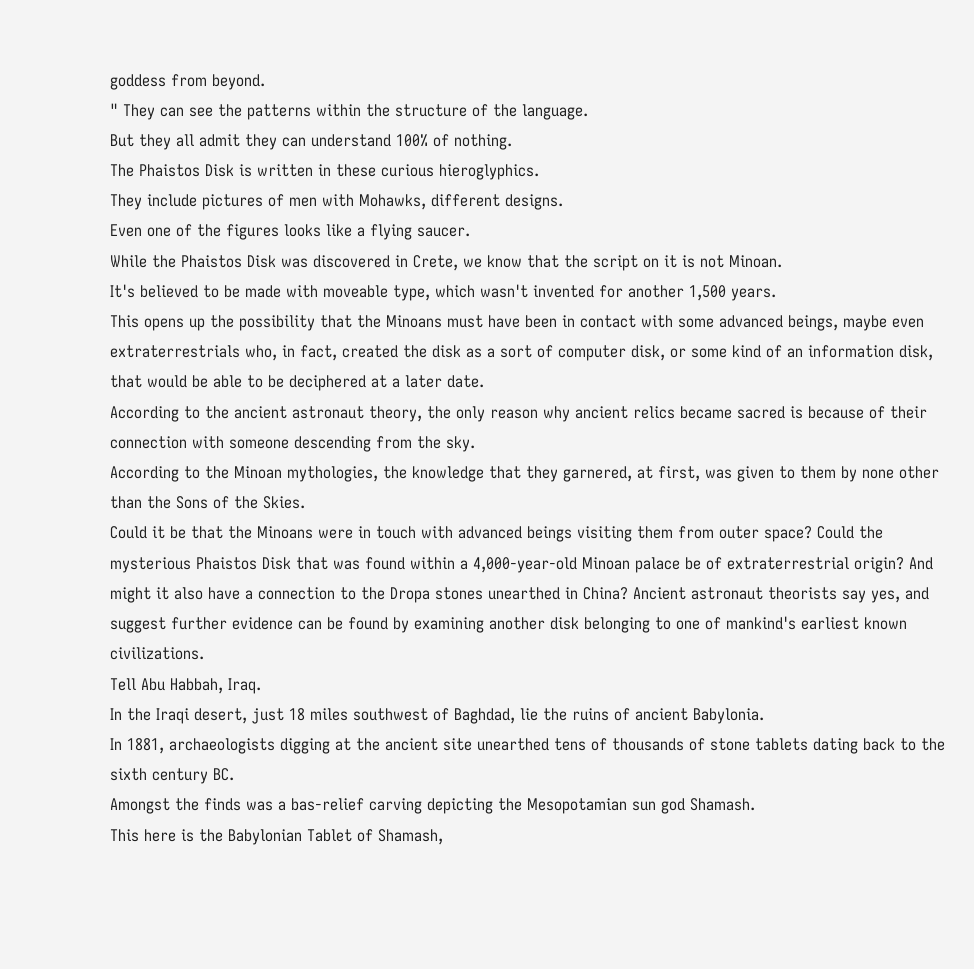goddess from beyond.
" They can see the patterns within the structure of the language.
But they all admit they can understand 100% of nothing.
The Phaistos Disk is written in these curious hieroglyphics.
They include pictures of men with Mohawks, different designs.
Even one of the figures looks like a flying saucer.
While the Phaistos Disk was discovered in Crete, we know that the script on it is not Minoan.
It's believed to be made with moveable type, which wasn't invented for another 1,500 years.
This opens up the possibility that the Minoans must have been in contact with some advanced beings, maybe even extraterrestrials who, in fact, created the disk as a sort of computer disk, or some kind of an information disk, that would be able to be deciphered at a later date.
According to the ancient astronaut theory, the only reason why ancient relics became sacred is because of their connection with someone descending from the sky.
According to the Minoan mythologies, the knowledge that they garnered, at first, was given to them by none other than the Sons of the Skies.
Could it be that the Minoans were in touch with advanced beings visiting them from outer space? Could the mysterious Phaistos Disk that was found within a 4,000-year-old Minoan palace be of extraterrestrial origin? And might it also have a connection to the Dropa stones unearthed in China? Ancient astronaut theorists say yes, and suggest further evidence can be found by examining another disk belonging to one of mankind's earliest known civilizations.
Tell Abu Habbah, Iraq.
In the Iraqi desert, just 18 miles southwest of Baghdad, lie the ruins of ancient Babylonia.
In 1881, archaeologists digging at the ancient site unearthed tens of thousands of stone tablets dating back to the sixth century BC.
Amongst the finds was a bas-relief carving depicting the Mesopotamian sun god Shamash.
This here is the Babylonian Tablet of Shamash,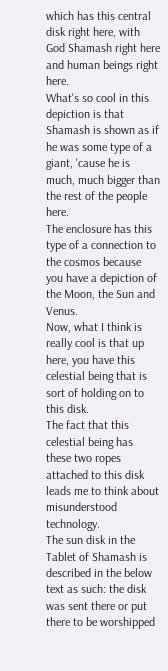which has this central disk right here, with God Shamash right here and human beings right here.
What's so cool in this depiction is that Shamash is shown as if he was some type of a giant, 'cause he is much, much bigger than the rest of the people here.
The enclosure has this type of a connection to the cosmos because you have a depiction of the Moon, the Sun and Venus.
Now, what I think is really cool is that up here, you have this celestial being that is sort of holding on to this disk.
The fact that this celestial being has these two ropes attached to this disk leads me to think about misunderstood technology.
The sun disk in the Tablet of Shamash is described in the below text as such: the disk was sent there or put there to be worshipped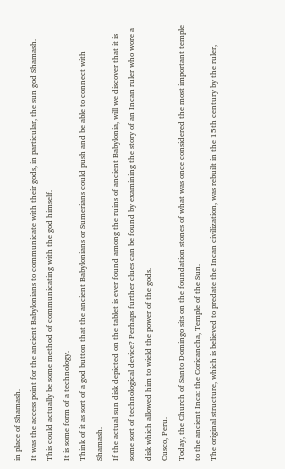in place of Shamash.
It was the access point for the ancient Babylonians to communicate with their gods, in particular, the sun god Shamash.
This could actually be some method of communicating with the god himself.
It is some form of a technology.
Think of it as sort of a god button that the ancient Babylonians or Sumerians could push and be able to connect with Shamash.
If the actual sun disk depicted on the tablet is ever found among the ruins of ancient Babylonia, will we discover that it is some sort of technological device? Perhaps further clues can be found by examining the story of an Incan ruler who wore a disk which allowed him to wield the power of the gods.
Cusco, Peru.
Today, the Church of Santo Domingo sits on the foundation stones of what was once considered the most important temple to the ancient Inca: the Coricancha, Temple of the Sun.
The original structure, which is believed to predate the Incan civilization, was rebuilt in the 15th century by the ruler,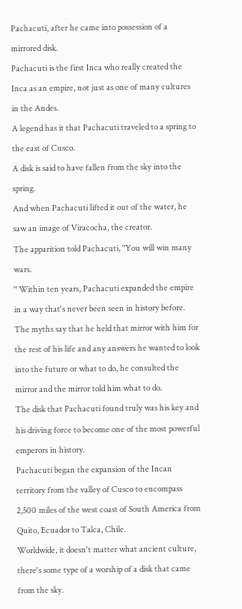Pachacuti, after he came into possession of a mirrored disk.
Pachacuti is the first Inca who really created the Inca as an empire, not just as one of many cultures in the Andes.
A legend has it that Pachacuti traveled to a spring to the east of Cusco.
A disk is said to have fallen from the sky into the spring.
And when Pachacuti lifted it out of the water, he saw an image of Viracocha, the creator.
The apparition told Pachacuti, "You will win many wars.
" Within ten years, Pachacuti expanded the empire in a way that's never been seen in history before.
The myths say that he held that mirror with him for the rest of his life and any answers he wanted to look into the future or what to do, he consulted the mirror and the mirror told him what to do.
The disk that Pachacuti found truly was his key and his driving force to become one of the most powerful emperors in history.
Pachacuti began the expansion of the Incan territory from the valley of Cusco to encompass 2,500 miles of the west coast of South America from Quito, Ecuador to Talca, Chile.
Worldwide, it doesn't matter what ancient culture, there's some type of a worship of a disk that came from the sky.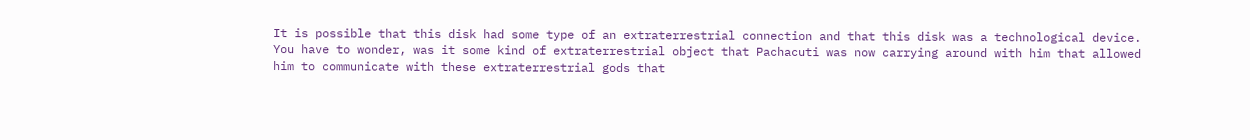It is possible that this disk had some type of an extraterrestrial connection and that this disk was a technological device.
You have to wonder, was it some kind of extraterrestrial object that Pachacuti was now carrying around with him that allowed him to communicate with these extraterrestrial gods that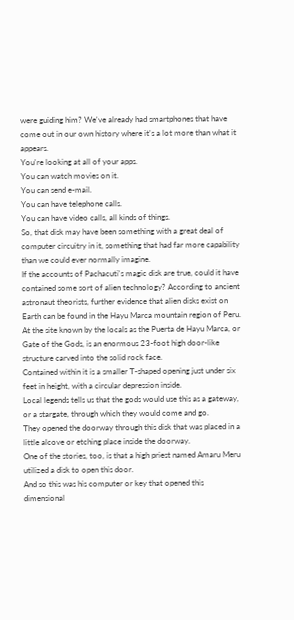were guiding him? We've already had smartphones that have come out in our own history where it's a lot more than what it appears.
You're looking at all of your apps.
You can watch movies on it.
You can send e-mail.
You can have telephone calls.
You can have video calls, all kinds of things.
So, that disk may have been something with a great deal of computer circuitry in it, something that had far more capability than we could ever normally imagine.
If the accounts of Pachacuti's magic disk are true, could it have contained some sort of alien technology? According to ancient astronaut theorists, further evidence that alien disks exist on Earth can be found in the Hayu Marca mountain region of Peru.
At the site known by the locals as the Puerta de Hayu Marca, or Gate of the Gods, is an enormous 23-foot high door-like structure carved into the solid rock face.
Contained within it is a smaller T-shaped opening just under six feet in height, with a circular depression inside.
Local legends tells us that the gods would use this as a gateway, or a stargate, through which they would come and go.
They opened the doorway through this disk that was placed in a little alcove or etching place inside the doorway.
One of the stories, too, is that a high priest named Amaru Meru utilized a disk to open this door.
And so this was his computer or key that opened this dimensional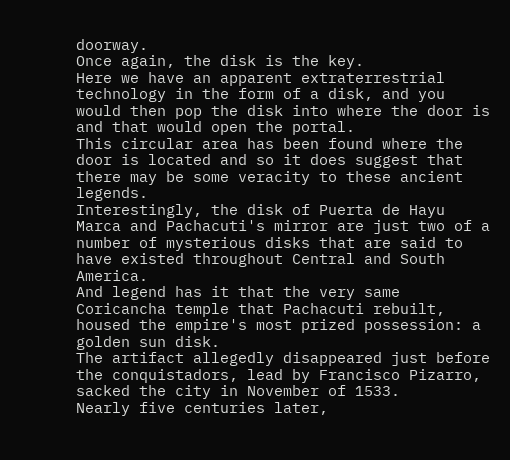doorway.
Once again, the disk is the key.
Here we have an apparent extraterrestrial technology in the form of a disk, and you would then pop the disk into where the door is and that would open the portal.
This circular area has been found where the door is located and so it does suggest that there may be some veracity to these ancient legends.
Interestingly, the disk of Puerta de Hayu Marca and Pachacuti's mirror are just two of a number of mysterious disks that are said to have existed throughout Central and South America.
And legend has it that the very same Coricancha temple that Pachacuti rebuilt, housed the empire's most prized possession: a golden sun disk.
The artifact allegedly disappeared just before the conquistadors, lead by Francisco Pizarro, sacked the city in November of 1533.
Nearly five centuries later,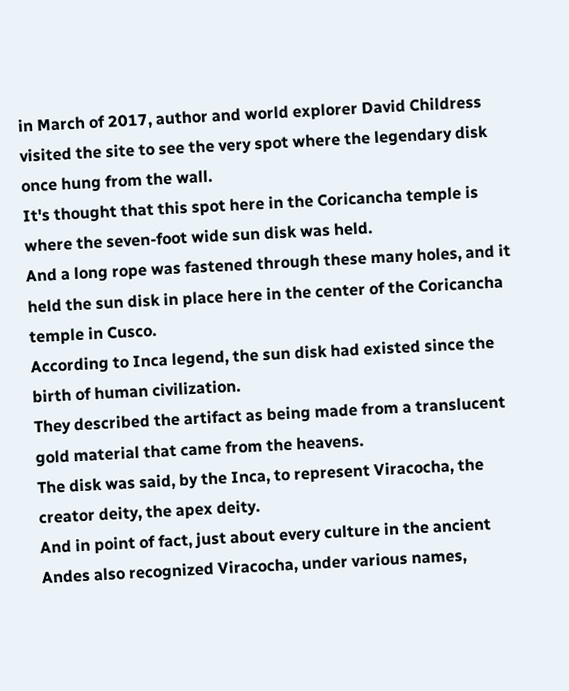in March of 2017, author and world explorer David Childress visited the site to see the very spot where the legendary disk once hung from the wall.
It's thought that this spot here in the Coricancha temple is where the seven-foot wide sun disk was held.
And a long rope was fastened through these many holes, and it held the sun disk in place here in the center of the Coricancha temple in Cusco.
According to Inca legend, the sun disk had existed since the birth of human civilization.
They described the artifact as being made from a translucent gold material that came from the heavens.
The disk was said, by the Inca, to represent Viracocha, the creator deity, the apex deity.
And in point of fact, just about every culture in the ancient Andes also recognized Viracocha, under various names,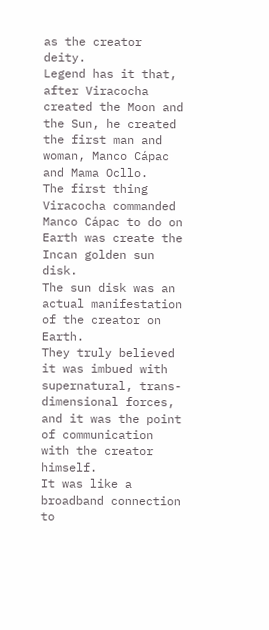as the creator deity.
Legend has it that, after Viracocha created the Moon and the Sun, he created the first man and woman, Manco Cápac and Mama Ocllo.
The first thing Viracocha commanded Manco Cápac to do on Earth was create the Incan golden sun disk.
The sun disk was an actual manifestation of the creator on Earth.
They truly believed it was imbued with supernatural, trans-dimensional forces, and it was the point of communication with the creator himself.
It was like a broadband connection to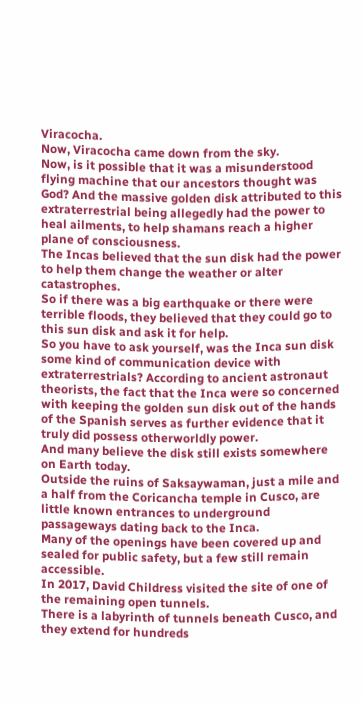Viracocha.
Now, Viracocha came down from the sky.
Now, is it possible that it was a misunderstood flying machine that our ancestors thought was God? And the massive golden disk attributed to this extraterrestrial being allegedly had the power to heal ailments, to help shamans reach a higher plane of consciousness.
The Incas believed that the sun disk had the power to help them change the weather or alter catastrophes.
So if there was a big earthquake or there were terrible floods, they believed that they could go to this sun disk and ask it for help.
So you have to ask yourself, was the Inca sun disk some kind of communication device with extraterrestrials? According to ancient astronaut theorists, the fact that the Inca were so concerned with keeping the golden sun disk out of the hands of the Spanish serves as further evidence that it truly did possess otherworldly power.
And many believe the disk still exists somewhere on Earth today.
Outside the ruins of Saksaywaman, just a mile and a half from the Coricancha temple in Cusco, are little known entrances to underground passageways dating back to the Inca.
Many of the openings have been covered up and sealed for public safety, but a few still remain accessible.
In 2017, David Childress visited the site of one of the remaining open tunnels.
There is a labyrinth of tunnels beneath Cusco, and they extend for hundreds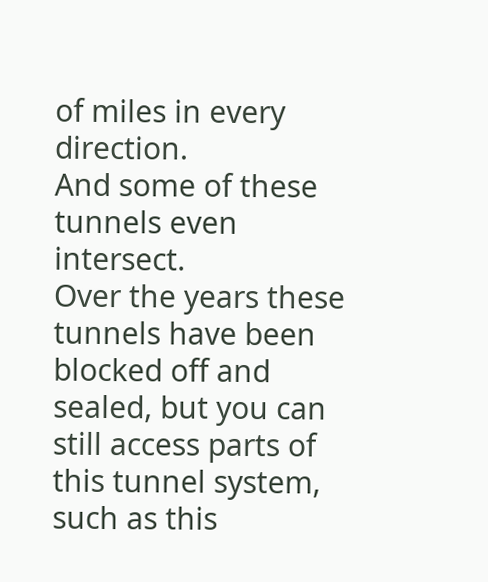of miles in every direction.
And some of these tunnels even intersect.
Over the years these tunnels have been blocked off and sealed, but you can still access parts of this tunnel system, such as this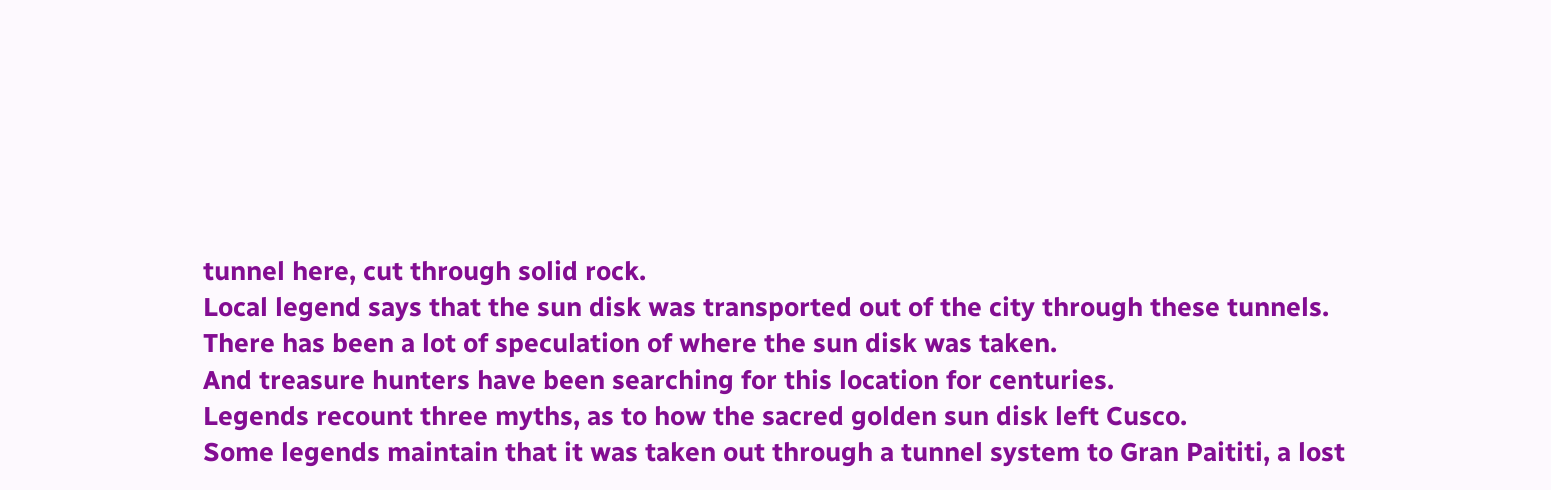tunnel here, cut through solid rock.
Local legend says that the sun disk was transported out of the city through these tunnels.
There has been a lot of speculation of where the sun disk was taken.
And treasure hunters have been searching for this location for centuries.
Legends recount three myths, as to how the sacred golden sun disk left Cusco.
Some legends maintain that it was taken out through a tunnel system to Gran Paititi, a lost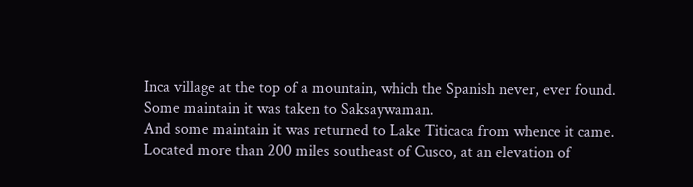Inca village at the top of a mountain, which the Spanish never, ever found.
Some maintain it was taken to Saksaywaman.
And some maintain it was returned to Lake Titicaca from whence it came.
Located more than 200 miles southeast of Cusco, at an elevation of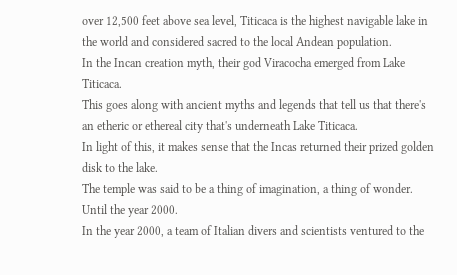over 12,500 feet above sea level, Titicaca is the highest navigable lake in the world and considered sacred to the local Andean population.
In the Incan creation myth, their god Viracocha emerged from Lake Titicaca.
This goes along with ancient myths and legends that tell us that there's an etheric or ethereal city that's underneath Lake Titicaca.
In light of this, it makes sense that the Incas returned their prized golden disk to the lake.
The temple was said to be a thing of imagination, a thing of wonder.
Until the year 2000.
In the year 2000, a team of Italian divers and scientists ventured to the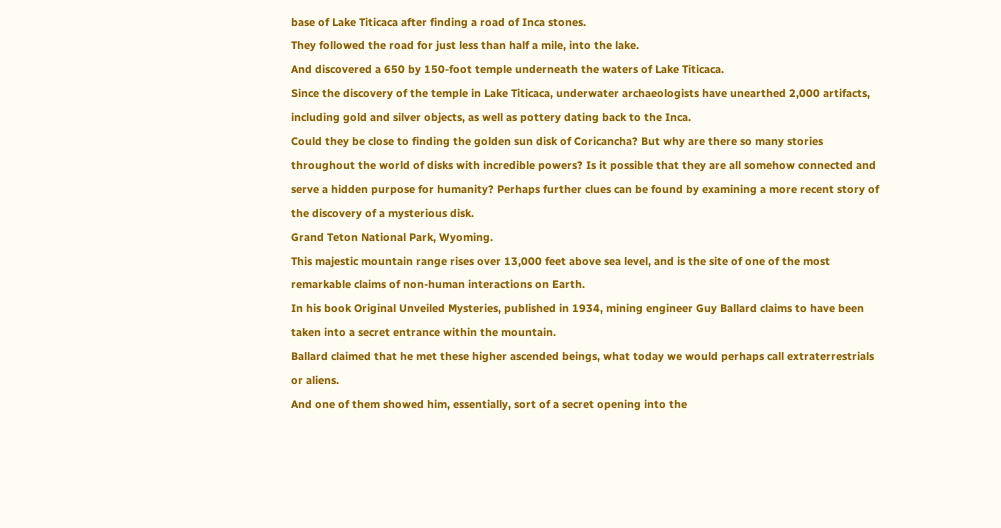base of Lake Titicaca after finding a road of Inca stones.
They followed the road for just less than half a mile, into the lake.
And discovered a 650 by 150-foot temple underneath the waters of Lake Titicaca.
Since the discovery of the temple in Lake Titicaca, underwater archaeologists have unearthed 2,000 artifacts, including gold and silver objects, as well as pottery dating back to the Inca.
Could they be close to finding the golden sun disk of Coricancha? But why are there so many stories throughout the world of disks with incredible powers? Is it possible that they are all somehow connected and serve a hidden purpose for humanity? Perhaps further clues can be found by examining a more recent story of the discovery of a mysterious disk.
Grand Teton National Park, Wyoming.
This majestic mountain range rises over 13,000 feet above sea level, and is the site of one of the most remarkable claims of non-human interactions on Earth.
In his book Original Unveiled Mysteries, published in 1934, mining engineer Guy Ballard claims to have been taken into a secret entrance within the mountain.
Ballard claimed that he met these higher ascended beings, what today we would perhaps call extraterrestrials or aliens.
And one of them showed him, essentially, sort of a secret opening into the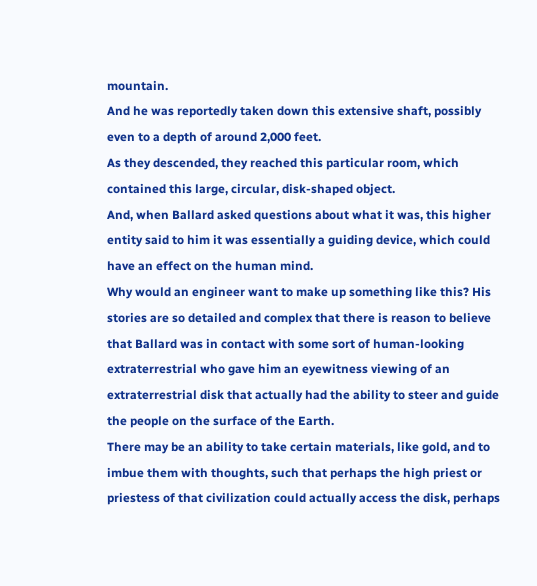mountain.
And he was reportedly taken down this extensive shaft, possibly even to a depth of around 2,000 feet.
As they descended, they reached this particular room, which contained this large, circular, disk-shaped object.
And, when Ballard asked questions about what it was, this higher entity said to him it was essentially a guiding device, which could have an effect on the human mind.
Why would an engineer want to make up something like this? His stories are so detailed and complex that there is reason to believe that Ballard was in contact with some sort of human-looking extraterrestrial who gave him an eyewitness viewing of an extraterrestrial disk that actually had the ability to steer and guide the people on the surface of the Earth.
There may be an ability to take certain materials, like gold, and to imbue them with thoughts, such that perhaps the high priest or priestess of that civilization could actually access the disk, perhaps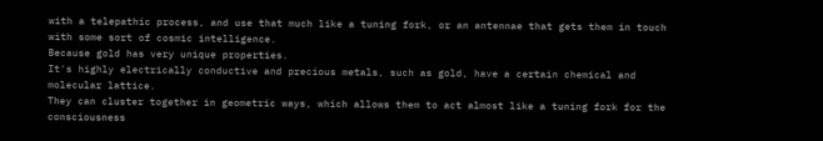with a telepathic process, and use that much like a tuning fork, or an antennae that gets them in touch with some sort of cosmic intelligence.
Because gold has very unique properties.
It's highly electrically conductive and precious metals, such as gold, have a certain chemical and molecular lattice.
They can cluster together in geometric ways, which allows them to act almost like a tuning fork for the consciousness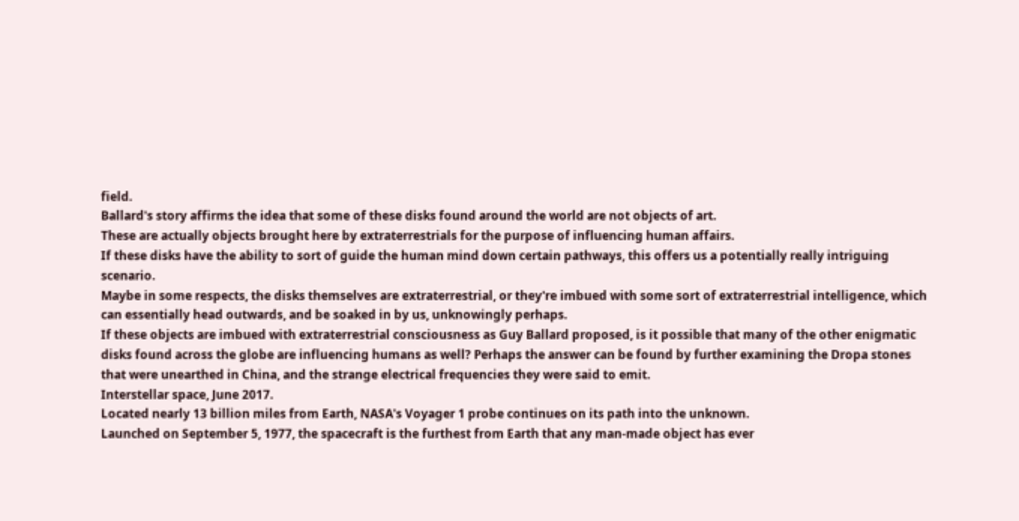field.
Ballard's story affirms the idea that some of these disks found around the world are not objects of art.
These are actually objects brought here by extraterrestrials for the purpose of influencing human affairs.
If these disks have the ability to sort of guide the human mind down certain pathways, this offers us a potentially really intriguing scenario.
Maybe in some respects, the disks themselves are extraterrestrial, or they're imbued with some sort of extraterrestrial intelligence, which can essentially head outwards, and be soaked in by us, unknowingly perhaps.
If these objects are imbued with extraterrestrial consciousness as Guy Ballard proposed, is it possible that many of the other enigmatic disks found across the globe are influencing humans as well? Perhaps the answer can be found by further examining the Dropa stones that were unearthed in China, and the strange electrical frequencies they were said to emit.
Interstellar space, June 2017.
Located nearly 13 billion miles from Earth, NASA's Voyager 1 probe continues on its path into the unknown.
Launched on September 5, 1977, the spacecraft is the furthest from Earth that any man-made object has ever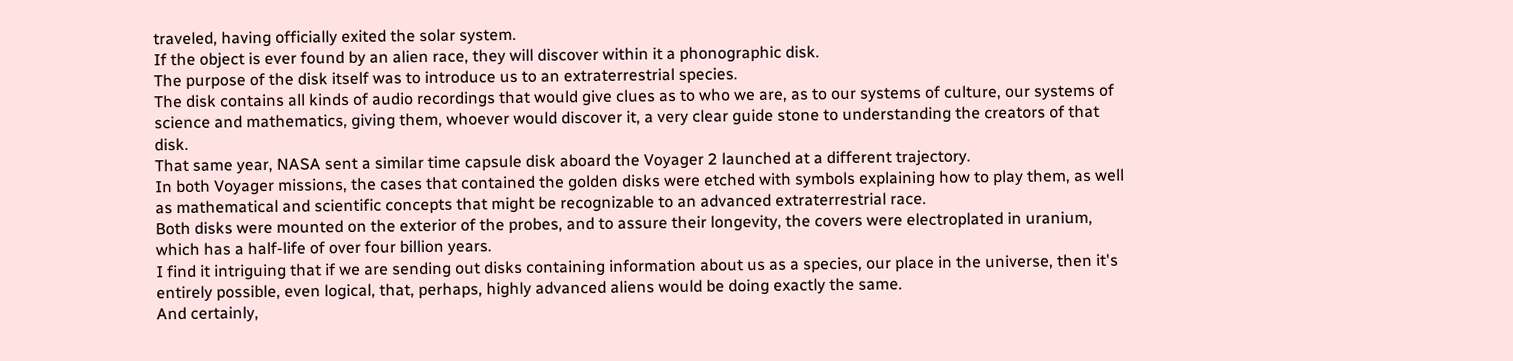traveled, having officially exited the solar system.
If the object is ever found by an alien race, they will discover within it a phonographic disk.
The purpose of the disk itself was to introduce us to an extraterrestrial species.
The disk contains all kinds of audio recordings that would give clues as to who we are, as to our systems of culture, our systems of science and mathematics, giving them, whoever would discover it, a very clear guide stone to understanding the creators of that disk.
That same year, NASA sent a similar time capsule disk aboard the Voyager 2 launched at a different trajectory.
In both Voyager missions, the cases that contained the golden disks were etched with symbols explaining how to play them, as well as mathematical and scientific concepts that might be recognizable to an advanced extraterrestrial race.
Both disks were mounted on the exterior of the probes, and to assure their longevity, the covers were electroplated in uranium, which has a half-life of over four billion years.
I find it intriguing that if we are sending out disks containing information about us as a species, our place in the universe, then it's entirely possible, even logical, that, perhaps, highly advanced aliens would be doing exactly the same.
And certainly,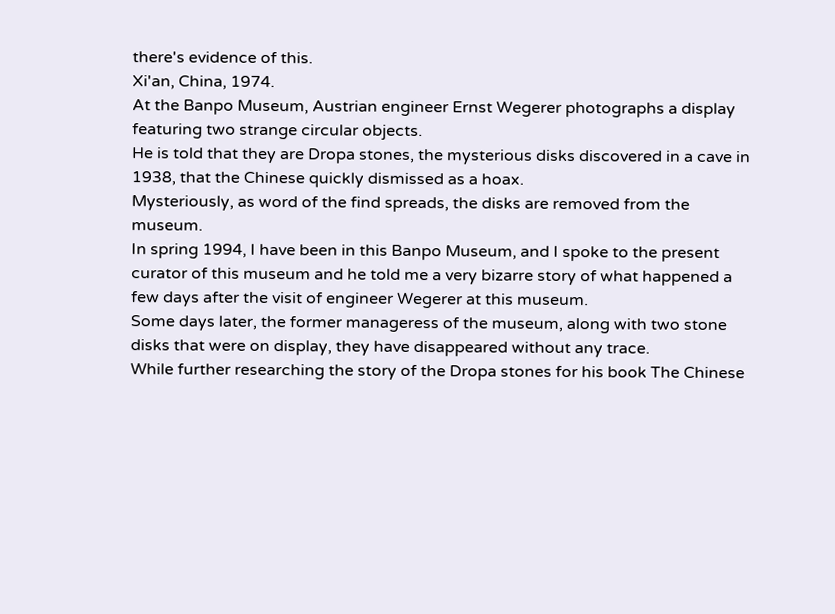there's evidence of this.
Xi'an, China, 1974.
At the Banpo Museum, Austrian engineer Ernst Wegerer photographs a display featuring two strange circular objects.
He is told that they are Dropa stones, the mysterious disks discovered in a cave in 1938, that the Chinese quickly dismissed as a hoax.
Mysteriously, as word of the find spreads, the disks are removed from the museum.
In spring 1994, I have been in this Banpo Museum, and I spoke to the present curator of this museum and he told me a very bizarre story of what happened a few days after the visit of engineer Wegerer at this museum.
Some days later, the former manageress of the museum, along with two stone disks that were on display, they have disappeared without any trace.
While further researching the story of the Dropa stones for his book The Chinese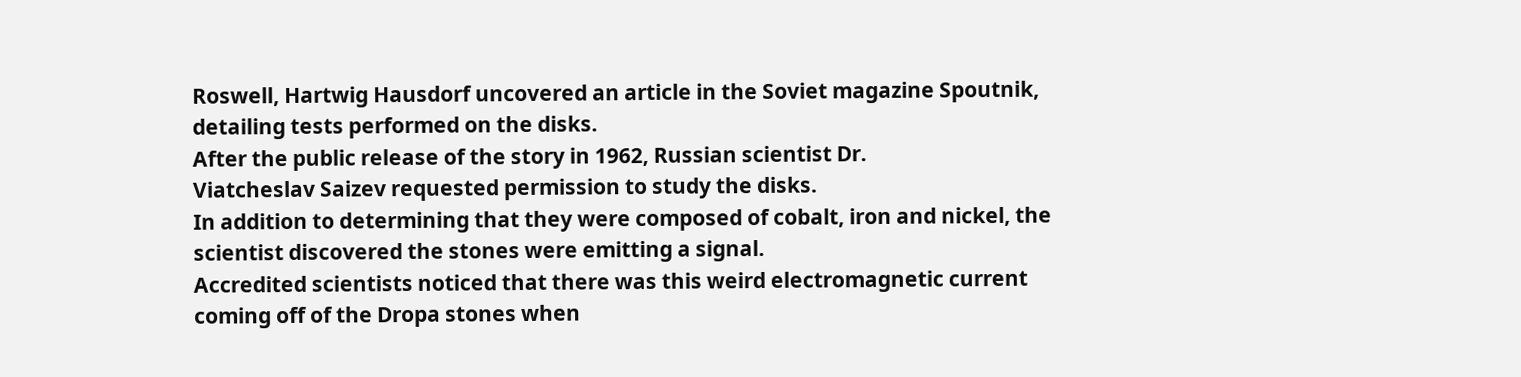Roswell, Hartwig Hausdorf uncovered an article in the Soviet magazine Spoutnik, detailing tests performed on the disks.
After the public release of the story in 1962, Russian scientist Dr.
Viatcheslav Saizev requested permission to study the disks.
In addition to determining that they were composed of cobalt, iron and nickel, the scientist discovered the stones were emitting a signal.
Accredited scientists noticed that there was this weird electromagnetic current coming off of the Dropa stones when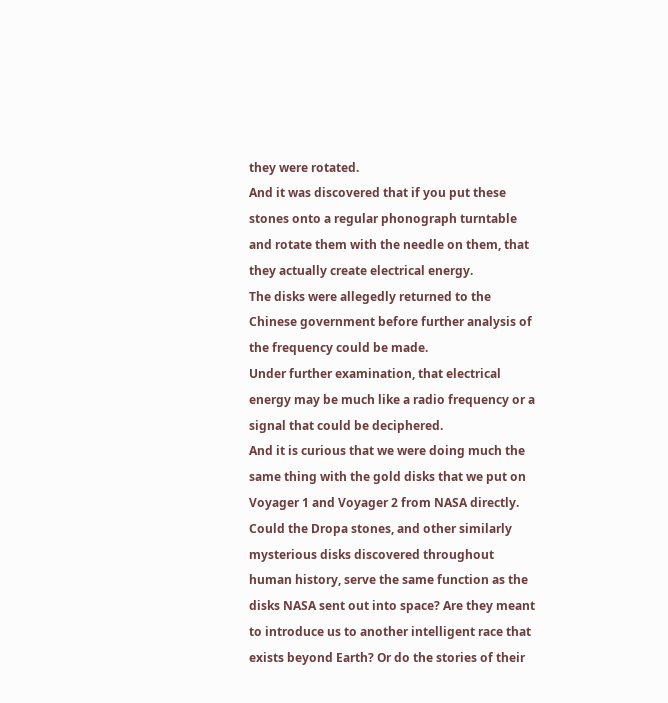they were rotated.
And it was discovered that if you put these stones onto a regular phonograph turntable and rotate them with the needle on them, that they actually create electrical energy.
The disks were allegedly returned to the Chinese government before further analysis of the frequency could be made.
Under further examination, that electrical energy may be much like a radio frequency or a signal that could be deciphered.
And it is curious that we were doing much the same thing with the gold disks that we put on Voyager 1 and Voyager 2 from NASA directly.
Could the Dropa stones, and other similarly mysterious disks discovered throughout human history, serve the same function as the disks NASA sent out into space? Are they meant to introduce us to another intelligent race that exists beyond Earth? Or do the stories of their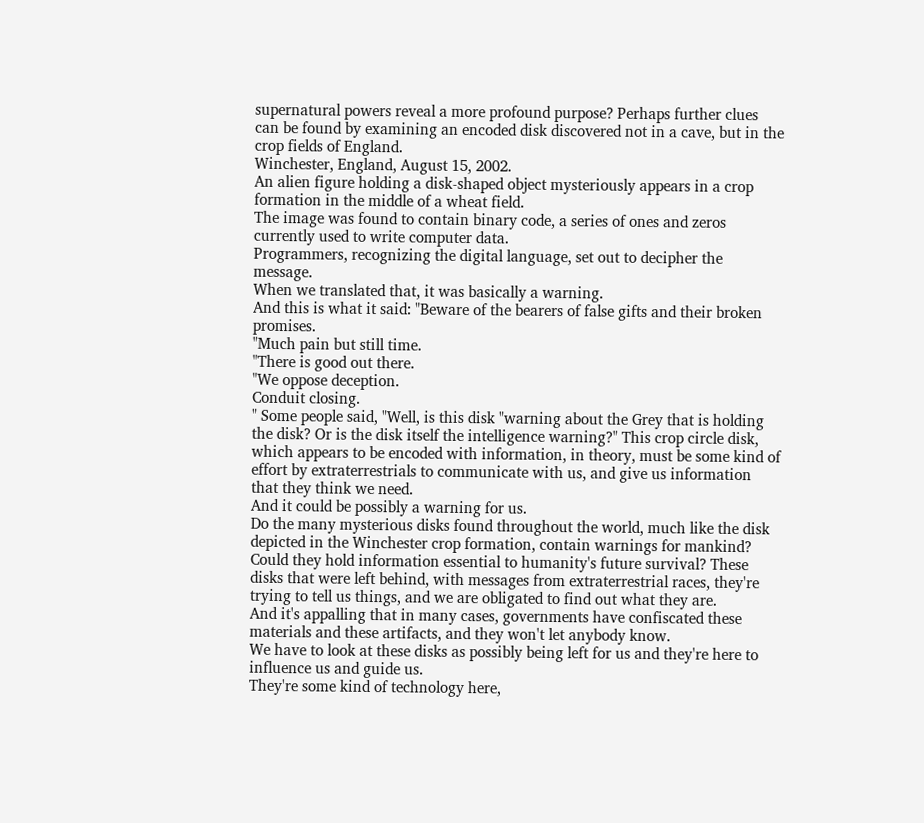supernatural powers reveal a more profound purpose? Perhaps further clues can be found by examining an encoded disk discovered not in a cave, but in the crop fields of England.
Winchester, England, August 15, 2002.
An alien figure holding a disk-shaped object mysteriously appears in a crop formation in the middle of a wheat field.
The image was found to contain binary code, a series of ones and zeros currently used to write computer data.
Programmers, recognizing the digital language, set out to decipher the message.
When we translated that, it was basically a warning.
And this is what it said: "Beware of the bearers of false gifts and their broken promises.
"Much pain but still time.
"There is good out there.
"We oppose deception.
Conduit closing.
" Some people said, "Well, is this disk "warning about the Grey that is holding the disk? Or is the disk itself the intelligence warning?" This crop circle disk, which appears to be encoded with information, in theory, must be some kind of effort by extraterrestrials to communicate with us, and give us information that they think we need.
And it could be possibly a warning for us.
Do the many mysterious disks found throughout the world, much like the disk depicted in the Winchester crop formation, contain warnings for mankind? Could they hold information essential to humanity's future survival? These disks that were left behind, with messages from extraterrestrial races, they're trying to tell us things, and we are obligated to find out what they are.
And it's appalling that in many cases, governments have confiscated these materials and these artifacts, and they won't let anybody know.
We have to look at these disks as possibly being left for us and they're here to influence us and guide us.
They're some kind of technology here,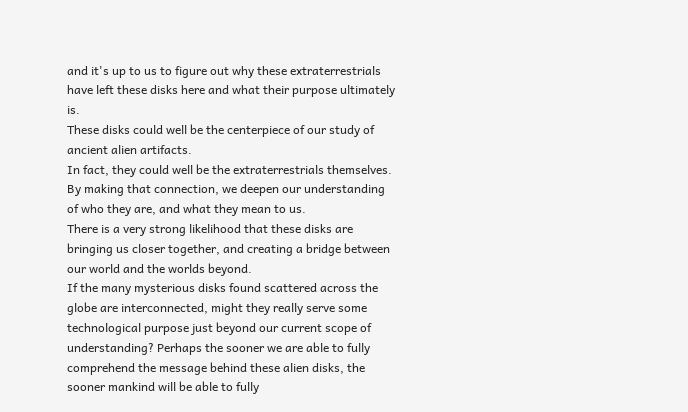and it's up to us to figure out why these extraterrestrials have left these disks here and what their purpose ultimately is.
These disks could well be the centerpiece of our study of ancient alien artifacts.
In fact, they could well be the extraterrestrials themselves.
By making that connection, we deepen our understanding of who they are, and what they mean to us.
There is a very strong likelihood that these disks are bringing us closer together, and creating a bridge between our world and the worlds beyond.
If the many mysterious disks found scattered across the globe are interconnected, might they really serve some technological purpose just beyond our current scope of understanding? Perhaps the sooner we are able to fully comprehend the message behind these alien disks, the sooner mankind will be able to fully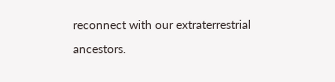reconnect with our extraterrestrial ancestors.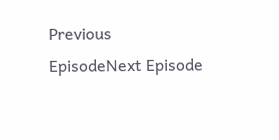Previous EpisodeNext Episode